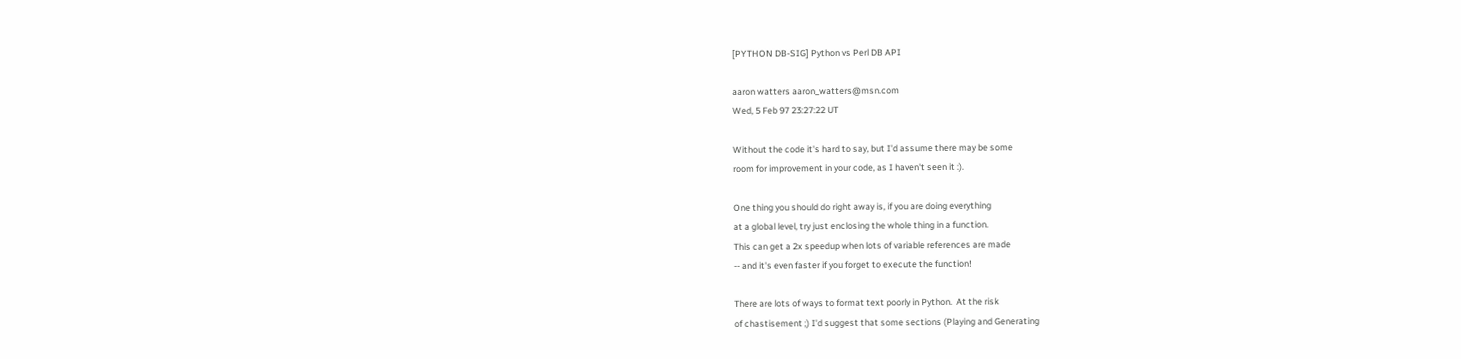[PYTHON DB-SIG] Python vs Perl DB API

aaron watters aaron_watters@msn.com
Wed, 5 Feb 97 23:27:22 UT

Without the code it's hard to say, but I'd assume there may be some
room for improvement in your code, as I haven't seen it :).

One thing you should do right away is, if you are doing everything
at a global level, try just enclosing the whole thing in a function.
This can get a 2x speedup when lots of variable references are made
-- and it's even faster if you forget to execute the function!

There are lots of ways to format text poorly in Python.  At the risk
of chastisement ;) I'd suggest that some sections (Playing and Generating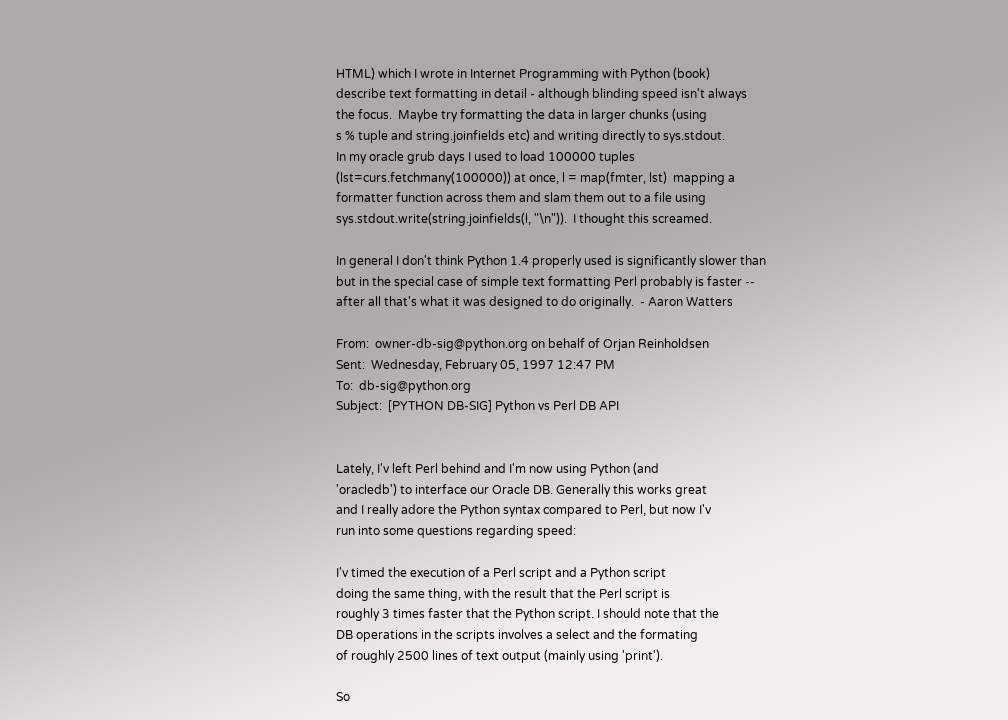HTML) which I wrote in Internet Programming with Python (book)
describe text formatting in detail - although blinding speed isn't always
the focus.  Maybe try formatting the data in larger chunks (using
s % tuple and string.joinfields etc) and writing directly to sys.stdout.
In my oracle grub days I used to load 100000 tuples
(lst=curs.fetchmany(100000)) at once, l = map(fmter, lst)  mapping a
formatter function across them and slam them out to a file using
sys.stdout.write(string.joinfields(l, "\n")).  I thought this screamed.

In general I don't think Python 1.4 properly used is significantly slower than
but in the special case of simple text formatting Perl probably is faster --
after all that's what it was designed to do originally.  - Aaron Watters

From:  owner-db-sig@python.org on behalf of Orjan Reinholdsen
Sent:  Wednesday, February 05, 1997 12:47 PM
To:  db-sig@python.org
Subject:  [PYTHON DB-SIG] Python vs Perl DB API


Lately, I'v left Perl behind and I'm now using Python (and
'oracledb') to interface our Oracle DB. Generally this works great
and I really adore the Python syntax compared to Perl, but now I'v
run into some questions regarding speed:

I'v timed the execution of a Perl script and a Python script
doing the same thing, with the result that the Perl script is
roughly 3 times faster that the Python script. I should note that the
DB operations in the scripts involves a select and the formating
of roughly 2500 lines of text output (mainly using 'print').

So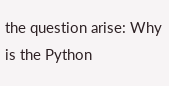the question arise: Why is the Python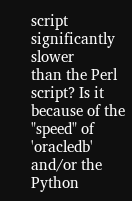script significantly slower
than the Perl script? Is it because of the  "speed" of 'oracledb'
and/or the Python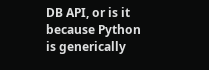DB API, or is it because Python is generically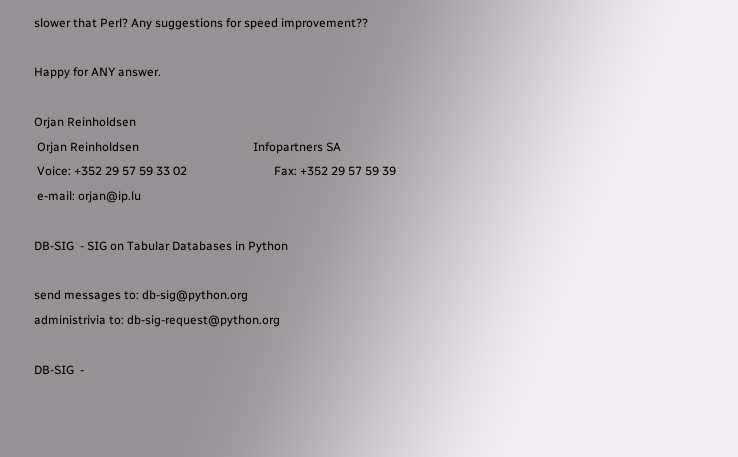slower that Perl? Any suggestions for speed improvement??

Happy for ANY answer.

Orjan Reinholdsen
 Orjan Reinholdsen                                      Infopartners SA
 Voice: +352 29 57 59 33 02                             Fax: +352 29 57 59 39
 e-mail: orjan@ip.lu

DB-SIG  - SIG on Tabular Databases in Python

send messages to: db-sig@python.org
administrivia to: db-sig-request@python.org

DB-SIG  -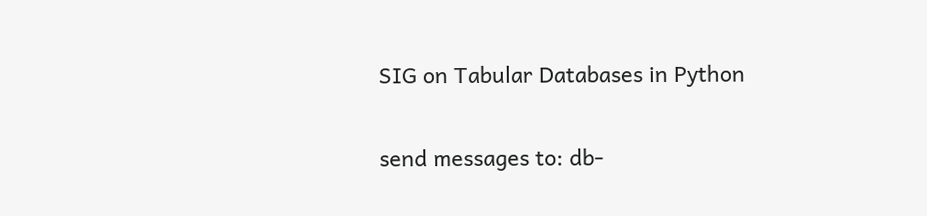SIG on Tabular Databases in Python

send messages to: db-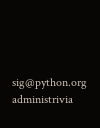sig@python.org
administrivia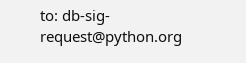to: db-sig-request@python.org